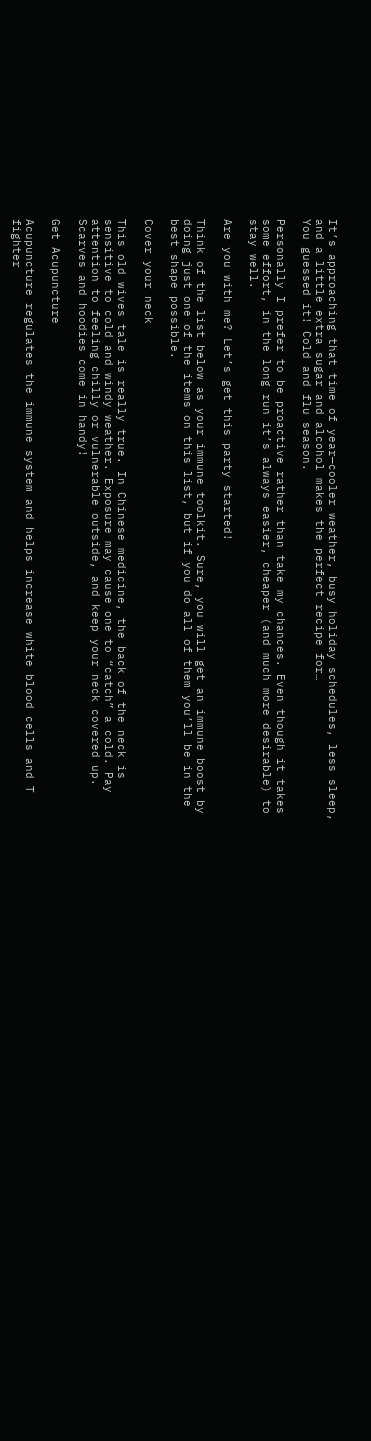It’s approaching that time of year—cooler weather, busy holiday schedules, less sleep, and a little extra sugar and alcohol makes the perfect recipe for…
You guessed it! Cold and flu season.

Personally I prefer to be proactive rather than take my chances. Even though it takes some effort, in the long run it’s always easier, cheaper (and much more desirable) to stay well.

Are you with me? Let’s get this party started!

Think of the list below as your immune toolkit. Sure, you will get an immune boost by doing just one of the items on this list, but if you do all of them you’ll be in the best shape possible.

Cover your neck

This old wives tale is really true. In Chinese medicine, the back of the neck is sensitive to cold and windy weather. Exposure may cause one to “catch” a cold. Pay attention to feeling chilly or vulnerable outside, and keep your neck covered up. Scarves and hoodies come in handy!

Get Acupuncture

Acupuncture regulates the immune system and helps increase white blood cells and T fighter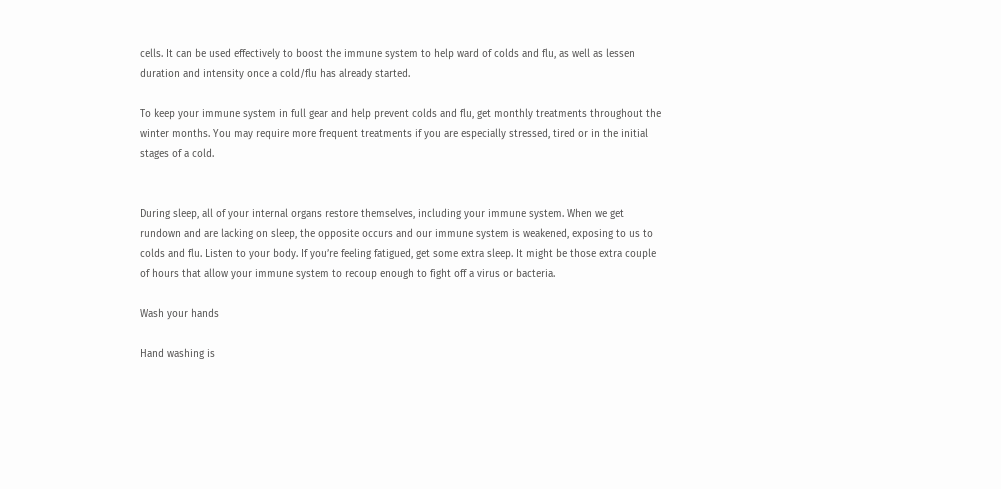cells. It can be used effectively to boost the immune system to help ward of colds and flu, as well as lessen duration and intensity once a cold/flu has already started.

To keep your immune system in full gear and help prevent colds and flu, get monthly treatments throughout the winter months. You may require more frequent treatments if you are especially stressed, tired or in the initial stages of a cold.


During sleep, all of your internal organs restore themselves, including your immune system. When we get rundown and are lacking on sleep, the opposite occurs and our immune system is weakened, exposing to us to colds and flu. Listen to your body. If you’re feeling fatigued, get some extra sleep. It might be those extra couple of hours that allow your immune system to recoup enough to fight off a virus or bacteria.

Wash your hands

Hand washing is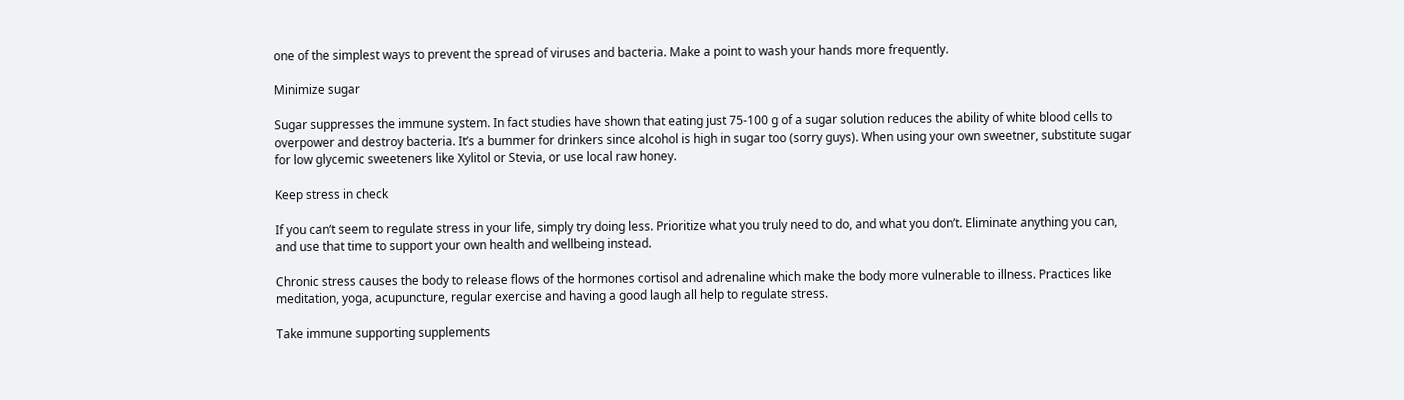one of the simplest ways to prevent the spread of viruses and bacteria. Make a point to wash your hands more frequently.

Minimize sugar

Sugar suppresses the immune system. In fact studies have shown that eating just 75-100 g of a sugar solution reduces the ability of white blood cells to overpower and destroy bacteria. It’s a bummer for drinkers since alcohol is high in sugar too (sorry guys). When using your own sweetner, substitute sugar for low glycemic sweeteners like Xylitol or Stevia, or use local raw honey.

Keep stress in check

If you can’t seem to regulate stress in your life, simply try doing less. Prioritize what you truly need to do, and what you don’t. Eliminate anything you can, and use that time to support your own health and wellbeing instead.

Chronic stress causes the body to release flows of the hormones cortisol and adrenaline which make the body more vulnerable to illness. Practices like meditation, yoga, acupuncture, regular exercise and having a good laugh all help to regulate stress.

Take immune supporting supplements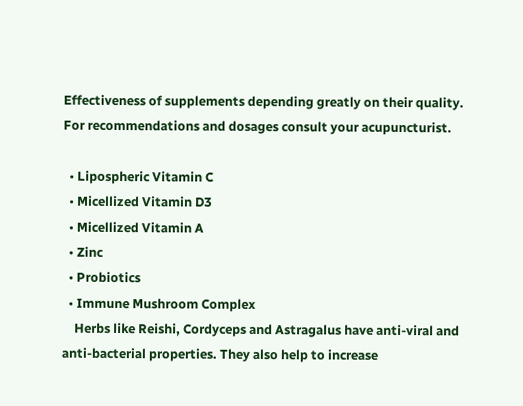Effectiveness of supplements depending greatly on their quality. For recommendations and dosages consult your acupuncturist.

  • Lipospheric Vitamin C
  • Micellized Vitamin D3
  • Micellized Vitamin A
  • Zinc
  • Probiotics
  • Immune Mushroom Complex
    Herbs like Reishi, Cordyceps and Astragalus have anti-viral and anti-bacterial properties. They also help to increase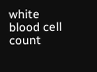white blood cell count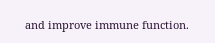and improve immune function.